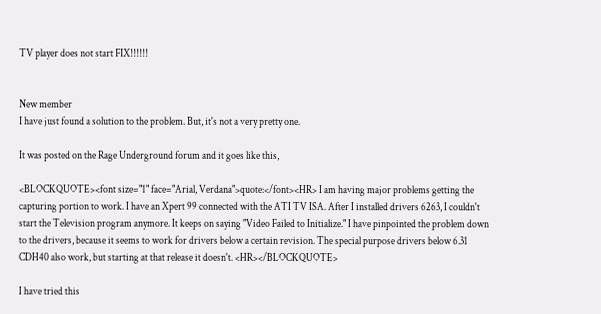TV player does not start FIX!!!!!!


New member
I have just found a solution to the problem. But, it's not a very pretty one.

It was posted on the Rage Underground forum and it goes like this,

<BLOCKQUOTE><font size="1" face="Arial, Verdana">quote:</font><HR> I am having major problems getting the capturing portion to work. I have an Xpert 99 connected with the ATI TV ISA. After I installed drivers 6263, I couldn't start the Television program anymore. It keeps on saying "Video Failed to Initialize." I have pinpointed the problem down to the drivers, because it seems to work for drivers below a certain revision. The special purpose drivers below 6.31 CDH40 also work, but starting at that release it doesn't. <HR></BLOCKQUOTE>

I have tried this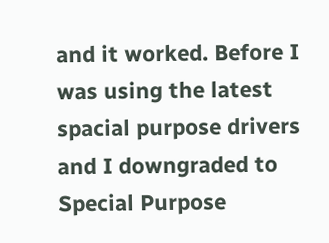and it worked. Before I was using the latest spacial purpose drivers and I downgraded to Special Purpose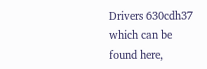Drivers 630cdh37 which can be found here,